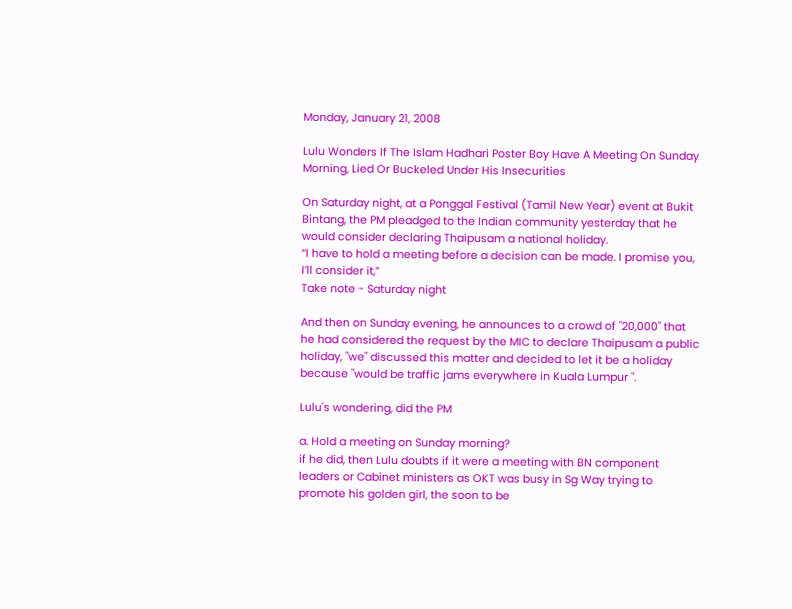Monday, January 21, 2008

Lulu Wonders If The Islam Hadhari Poster Boy Have A Meeting On Sunday Morning, Lied Or Buckeled Under His Insecurities

On Saturday night, at a Ponggal Festival (Tamil New Year) event at Bukit Bintang, the PM pleadged to the Indian community yesterday that he would consider declaring Thaipusam a national holiday.
“I have to hold a meeting before a decision can be made. I promise you, I’ll consider it,”
Take note - Saturday night

And then on Sunday evening, he announces to a crowd of "20,000" that he had considered the request by the MIC to declare Thaipusam a public holiday, "we" discussed this matter and decided to let it be a holiday because "would be traffic jams everywhere in Kuala Lumpur ".

Lulu's wondering, did the PM

a. Hold a meeting on Sunday morning?
if he did, then Lulu doubts if it were a meeting with BN component leaders or Cabinet ministers as OKT was busy in Sg Way trying to promote his golden girl, the soon to be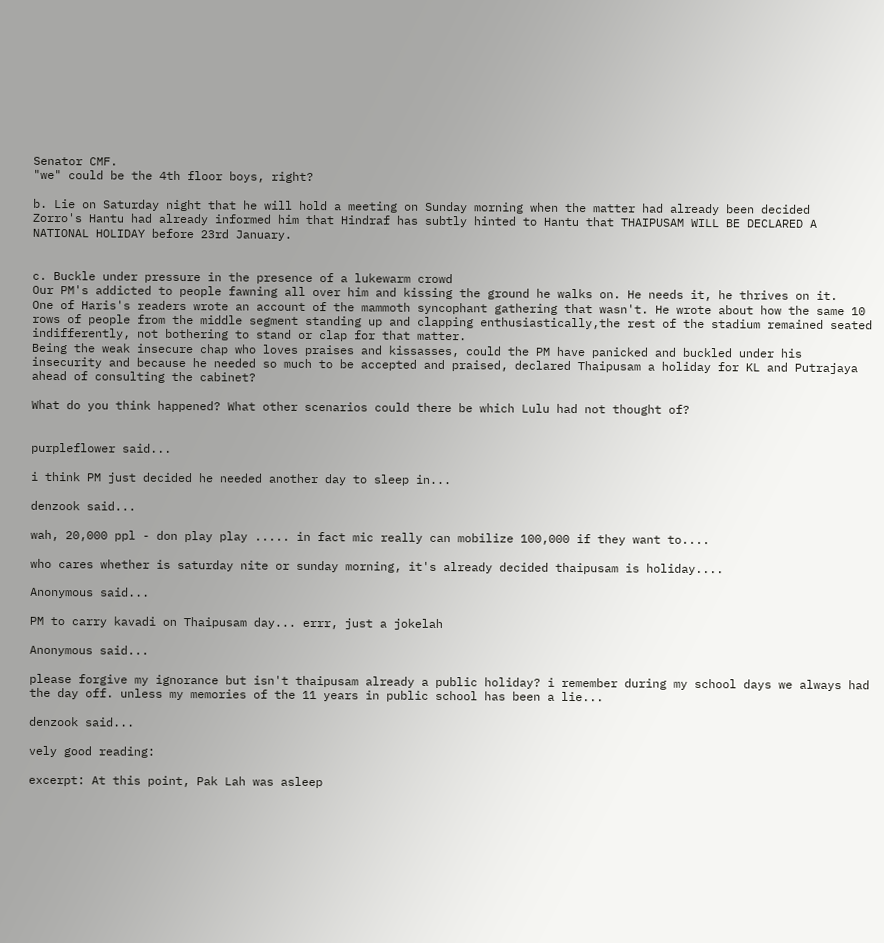Senator CMF.
"we" could be the 4th floor boys, right?

b. Lie on Saturday night that he will hold a meeting on Sunday morning when the matter had already been decided
Zorro's Hantu had already informed him that Hindraf has subtly hinted to Hantu that THAIPUSAM WILL BE DECLARED A NATIONAL HOLIDAY before 23rd January.


c. Buckle under pressure in the presence of a lukewarm crowd
Our PM's addicted to people fawning all over him and kissing the ground he walks on. He needs it, he thrives on it.
One of Haris's readers wrote an account of the mammoth syncophant gathering that wasn't. He wrote about how the same 10 rows of people from the middle segment standing up and clapping enthusiastically,the rest of the stadium remained seated indifferently, not bothering to stand or clap for that matter.
Being the weak insecure chap who loves praises and kissasses, could the PM have panicked and buckled under his insecurity and because he needed so much to be accepted and praised, declared Thaipusam a holiday for KL and Putrajaya ahead of consulting the cabinet?

What do you think happened? What other scenarios could there be which Lulu had not thought of?


purpleflower said...

i think PM just decided he needed another day to sleep in...

denzook said...

wah, 20,000 ppl - don play play ..... in fact mic really can mobilize 100,000 if they want to....

who cares whether is saturday nite or sunday morning, it's already decided thaipusam is holiday....

Anonymous said...

PM to carry kavadi on Thaipusam day... errr, just a jokelah

Anonymous said...

please forgive my ignorance but isn't thaipusam already a public holiday? i remember during my school days we always had the day off. unless my memories of the 11 years in public school has been a lie...

denzook said...

vely good reading:

excerpt: At this point, Pak Lah was asleep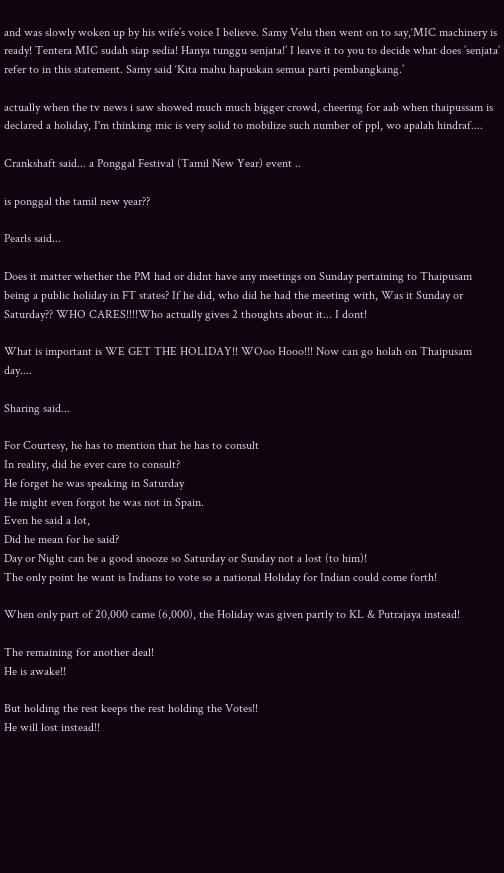and was slowly woken up by his wife’s voice I believe. Samy Velu then went on to say,‘MIC machinery is ready! Tentera MIC sudah siap sedia! Hanya tunggu senjata!’ I leave it to you to decide what does ’senjata’ refer to in this statement. Samy said ‘Kita mahu hapuskan semua parti pembangkang.’

actually when the tv news i saw showed much much bigger crowd, cheering for aab when thaipussam is declared a holiday, I'm thinking mic is very solid to mobilize such number of ppl, wo apalah hindraf....

Crankshaft said... a Ponggal Festival (Tamil New Year) event ..

is ponggal the tamil new year??

Pearls said...

Does it matter whether the PM had or didnt have any meetings on Sunday pertaining to Thaipusam being a public holiday in FT states? If he did, who did he had the meeting with, Was it Sunday or Saturday?? WHO CARES!!!!Who actually gives 2 thoughts about it... I dont!

What is important is WE GET THE HOLIDAY!! WOoo Hooo!!! Now can go holah on Thaipusam day....

Sharing said...

For Courtesy, he has to mention that he has to consult
In reality, did he ever care to consult?
He forget he was speaking in Saturday
He might even forgot he was not in Spain.
Even he said a lot,
Did he mean for he said?
Day or Night can be a good snooze so Saturday or Sunday not a lost (to him)!
The only point he want is Indians to vote so a national Holiday for Indian could come forth!

When only part of 20,000 came (6,000), the Holiday was given partly to KL & Putrajaya instead!

The remaining for another deal!
He is awake!!

But holding the rest keeps the rest holding the Votes!!
He will lost instead!!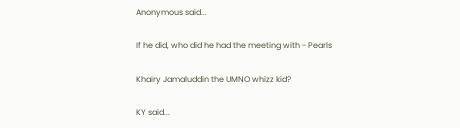Anonymous said...

If he did, who did he had the meeting with - Pearls

Khairy Jamaluddin the UMNO whizz kid?

KY said...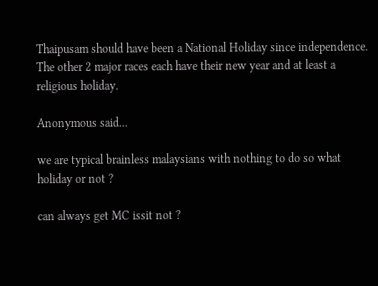Thaipusam should have been a National Holiday since independence. The other 2 major races each have their new year and at least a religious holiday.

Anonymous said...

we are typical brainless malaysians with nothing to do so what holiday or not ?

can always get MC issit not ?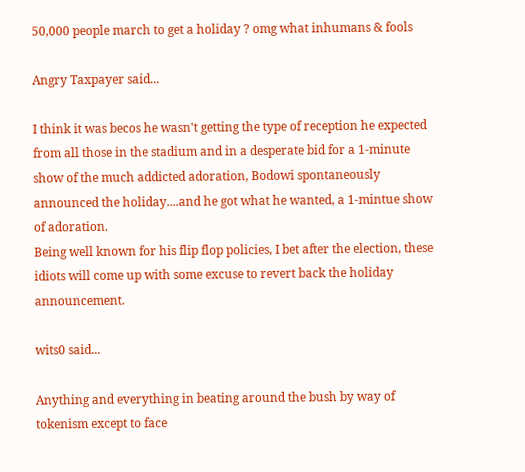50,000 people march to get a holiday ? omg what inhumans & fools

Angry Taxpayer said...

I think it was becos he wasn't getting the type of reception he expected from all those in the stadium and in a desperate bid for a 1-minute show of the much addicted adoration, Bodowi spontaneously announced the holiday....and he got what he wanted, a 1-mintue show of adoration.
Being well known for his flip flop policies, I bet after the election, these idiots will come up with some excuse to revert back the holiday announcement.

wits0 said...

Anything and everything in beating around the bush by way of tokenism except to face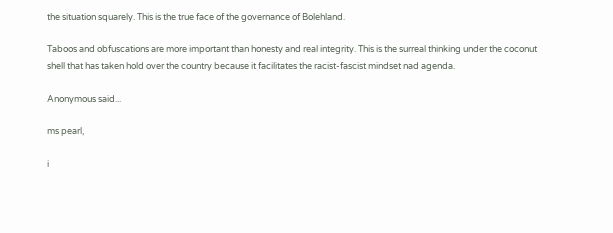the situation squarely. This is the true face of the governance of Bolehland.

Taboos and obfuscations are more important than honesty and real integrity. This is the surreal thinking under the coconut shell that has taken hold over the country because it facilitates the racist-fascist mindset nad agenda.

Anonymous said...

ms pearl,

i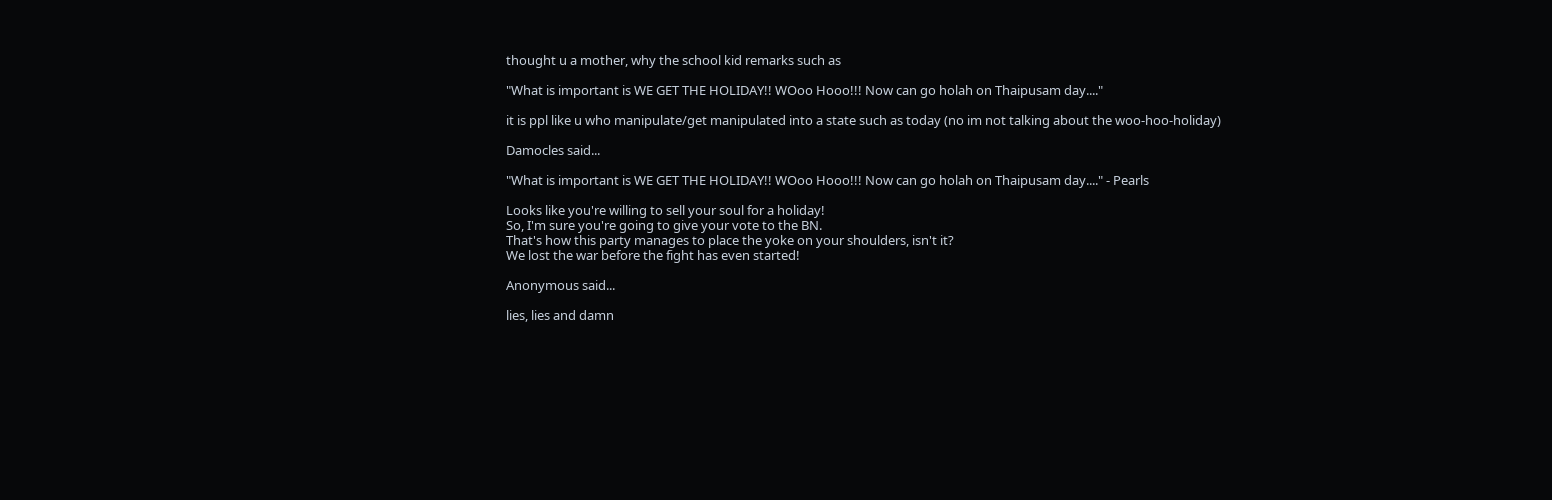thought u a mother, why the school kid remarks such as

"What is important is WE GET THE HOLIDAY!! WOoo Hooo!!! Now can go holah on Thaipusam day...."

it is ppl like u who manipulate/get manipulated into a state such as today (no im not talking about the woo-hoo-holiday)

Damocles said...

"What is important is WE GET THE HOLIDAY!! WOoo Hooo!!! Now can go holah on Thaipusam day...." - Pearls

Looks like you're willing to sell your soul for a holiday!
So, I'm sure you're going to give your vote to the BN.
That's how this party manages to place the yoke on your shoulders, isn't it?
We lost the war before the fight has even started!

Anonymous said...

lies, lies and damn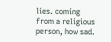lies. coming from a religious person, how sad.